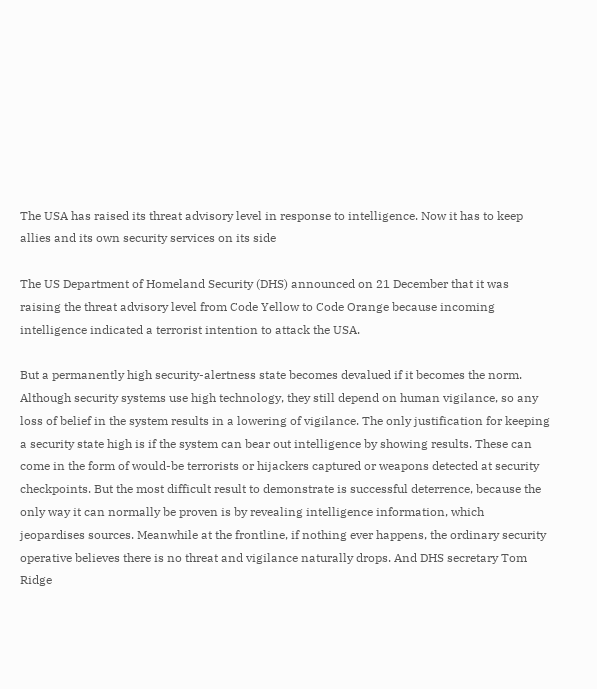The USA has raised its threat advisory level in response to intelligence. Now it has to keep allies and its own security services on its side

The US Department of Homeland Security (DHS) announced on 21 December that it was raising the threat advisory level from Code Yellow to Code Orange because incoming intelligence indicated a terrorist intention to attack the USA.

But a permanently high security-alertness state becomes devalued if it becomes the norm. Although security systems use high technology, they still depend on human vigilance, so any loss of belief in the system results in a lowering of vigilance. The only justification for keeping a security state high is if the system can bear out intelligence by showing results. These can come in the form of would-be terrorists or hijackers captured or weapons detected at security checkpoints. But the most difficult result to demonstrate is successful deterrence, because the only way it can normally be proven is by revealing intelligence information, which jeopardises sources. Meanwhile at the frontline, if nothing ever happens, the ordinary security operative believes there is no threat and vigilance naturally drops. And DHS secretary Tom Ridge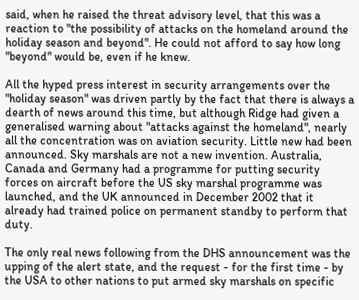said, when he raised the threat advisory level, that this was a reaction to "the possibility of attacks on the homeland around the holiday season and beyond". He could not afford to say how long "beyond" would be, even if he knew.

All the hyped press interest in security arrangements over the "holiday season" was driven partly by the fact that there is always a dearth of news around this time, but although Ridge had given a generalised warning about "attacks against the homeland", nearly all the concentration was on aviation security. Little new had been announced. Sky marshals are not a new invention. Australia, Canada and Germany had a programme for putting security forces on aircraft before the US sky marshal programme was launched, and the UK announced in December 2002 that it already had trained police on permanent standby to perform that duty.

The only real news following from the DHS announcement was the upping of the alert state, and the request - for the first time - by the USA to other nations to put armed sky marshals on specific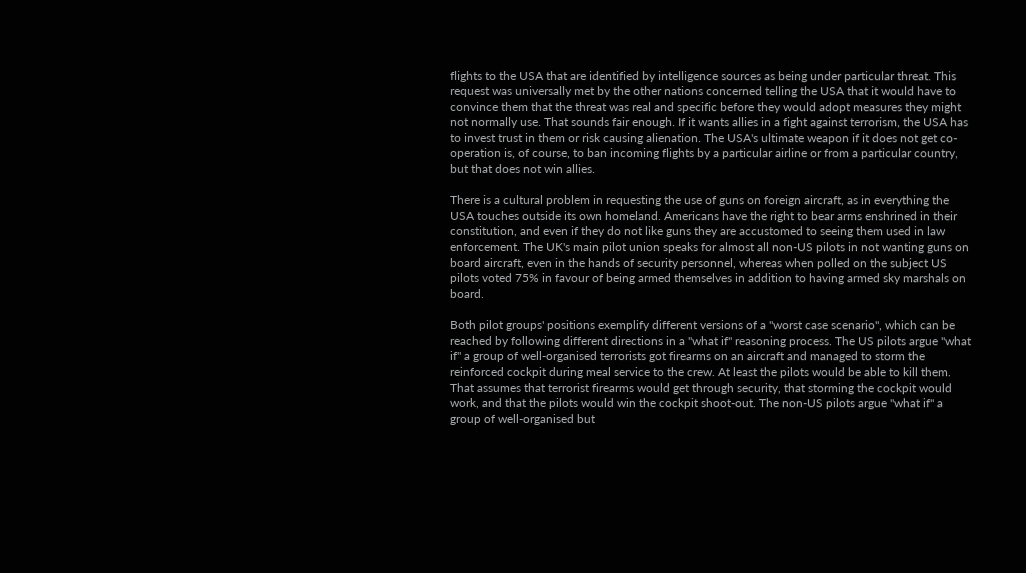flights to the USA that are identified by intelligence sources as being under particular threat. This request was universally met by the other nations concerned telling the USA that it would have to convince them that the threat was real and specific before they would adopt measures they might not normally use. That sounds fair enough. If it wants allies in a fight against terrorism, the USA has to invest trust in them or risk causing alienation. The USA's ultimate weapon if it does not get co-operation is, of course, to ban incoming flights by a particular airline or from a particular country, but that does not win allies.

There is a cultural problem in requesting the use of guns on foreign aircraft, as in everything the USA touches outside its own homeland. Americans have the right to bear arms enshrined in their constitution, and even if they do not like guns they are accustomed to seeing them used in law enforcement. The UK's main pilot union speaks for almost all non-US pilots in not wanting guns on board aircraft, even in the hands of security personnel, whereas when polled on the subject US pilots voted 75% in favour of being armed themselves in addition to having armed sky marshals on board.

Both pilot groups' positions exemplify different versions of a "worst case scenario", which can be reached by following different directions in a "what if" reasoning process. The US pilots argue "what if" a group of well-organised terrorists got firearms on an aircraft and managed to storm the reinforced cockpit during meal service to the crew. At least the pilots would be able to kill them. That assumes that terrorist firearms would get through security, that storming the cockpit would work, and that the pilots would win the cockpit shoot-out. The non-US pilots argue "what if" a group of well-organised but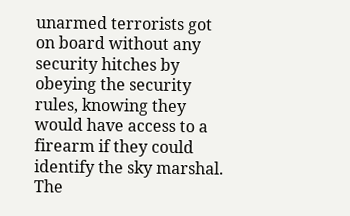unarmed terrorists got on board without any security hitches by obeying the security rules, knowing they would have access to a firearm if they could identify the sky marshal. The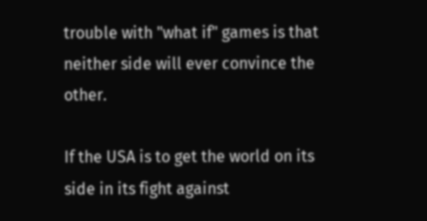trouble with "what if" games is that neither side will ever convince the other.

If the USA is to get the world on its side in its fight against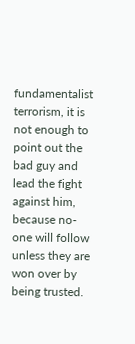fundamentalist terrorism, it is not enough to point out the bad guy and lead the fight against him, because no-one will follow unless they are won over by being trusted.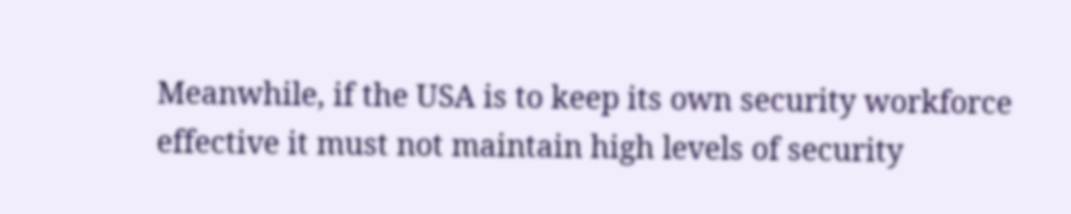Meanwhile, if the USA is to keep its own security workforce effective it must not maintain high levels of security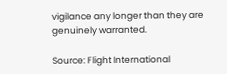vigilance any longer than they are genuinely warranted.

Source: Flight International